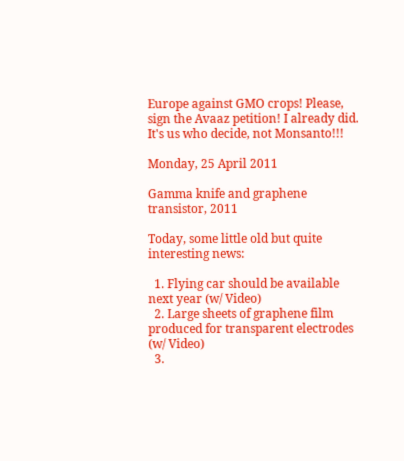Europe against GMO crops! Please, sign the Avaaz petition! I already did.
It's us who decide, not Monsanto!!!

Monday, 25 April 2011

Gamma knife and graphene transistor, 2011

Today, some little old but quite interesting news:

  1. Flying car should be available next year (w/ Video)
  2. Large sheets of graphene film produced for transparent electrodes (w/ Video)
  3.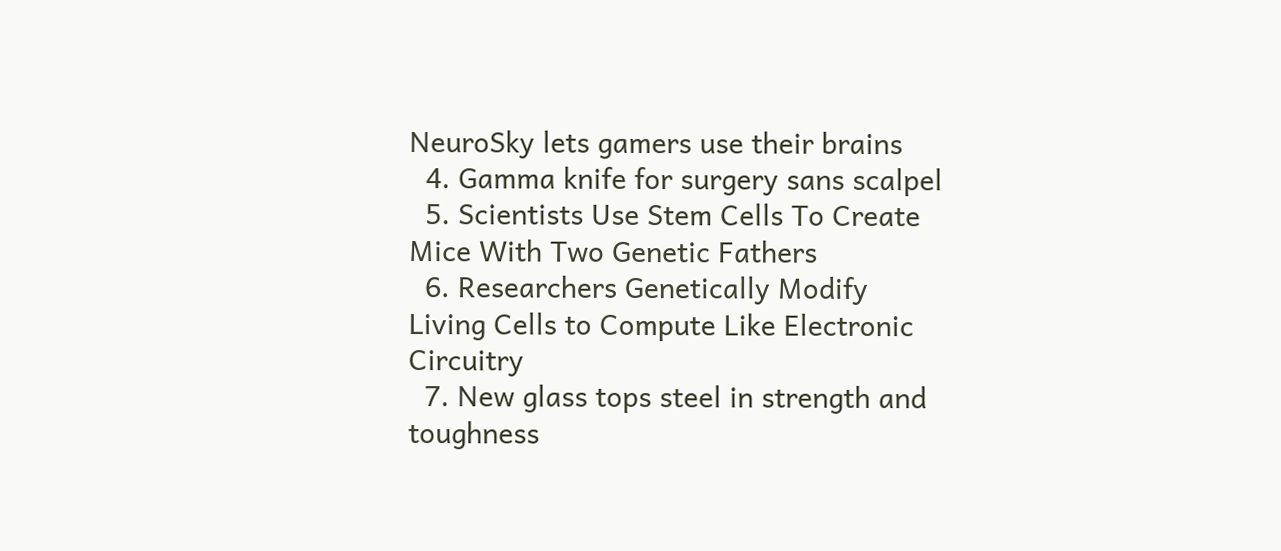NeuroSky lets gamers use their brains
  4. Gamma knife for surgery sans scalpel
  5. Scientists Use Stem Cells To Create Mice With Two Genetic Fathers
  6. Researchers Genetically Modify Living Cells to Compute Like Electronic Circuitry
  7. New glass tops steel in strength and toughness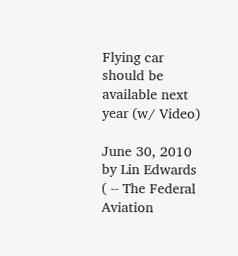Flying car should be available next year (w/ Video)

June 30, 2010 by Lin Edwards
( -- The Federal Aviation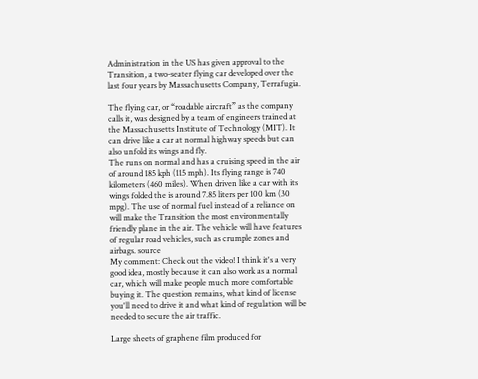Administration in the US has given approval to the Transition, a two-seater flying car developed over the last four years by Massachusetts Company, Terrafugia.

The flying car, or “roadable aircraft” as the company calls it, was designed by a team of engineers trained at the Massachusetts Institute of Technology (MIT). It can drive like a car at normal highway speeds but can also unfold its wings and fly.
The runs on normal and has a cruising speed in the air of around 185 kph (115 mph). Its flying range is 740 kilometers (460 miles). When driven like a car with its wings folded the is around 7.85 liters per 100 km (30 mpg). The use of normal fuel instead of a reliance on will make the Transition the most environmentally friendly plane in the air. The vehicle will have features of regular road vehicles, such as crumple zones and airbags. source
My comment: Check out the video! I think it's a very good idea, mostly because it can also work as a normal car, which will make people much more comfortable buying it. The question remains, what kind of license you'll need to drive it and what kind of regulation will be needed to secure the air traffic.

Large sheets of graphene film produced for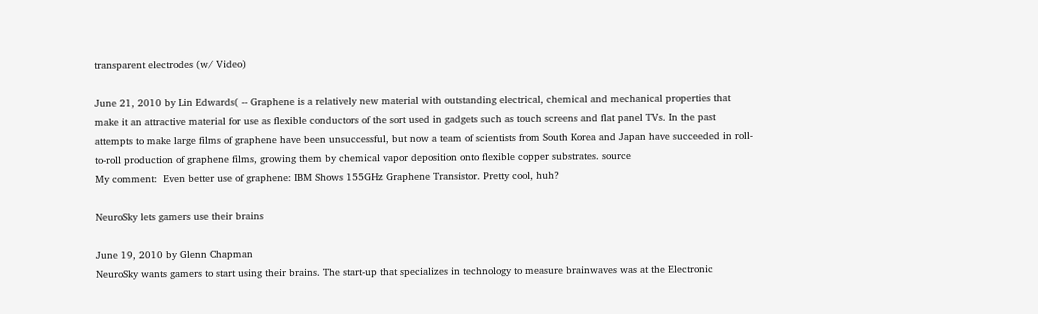transparent electrodes (w/ Video)

June 21, 2010 by Lin Edwards( -- Graphene is a relatively new material with outstanding electrical, chemical and mechanical properties that make it an attractive material for use as flexible conductors of the sort used in gadgets such as touch screens and flat panel TVs. In the past attempts to make large films of graphene have been unsuccessful, but now a team of scientists from South Korea and Japan have succeeded in roll-to-roll production of graphene films, growing them by chemical vapor deposition onto flexible copper substrates. source
My comment:  Even better use of graphene: IBM Shows 155GHz Graphene Transistor. Pretty cool, huh?

NeuroSky lets gamers use their brains

June 19, 2010 by Glenn Chapman
NeuroSky wants gamers to start using their brains. The start-up that specializes in technology to measure brainwaves was at the Electronic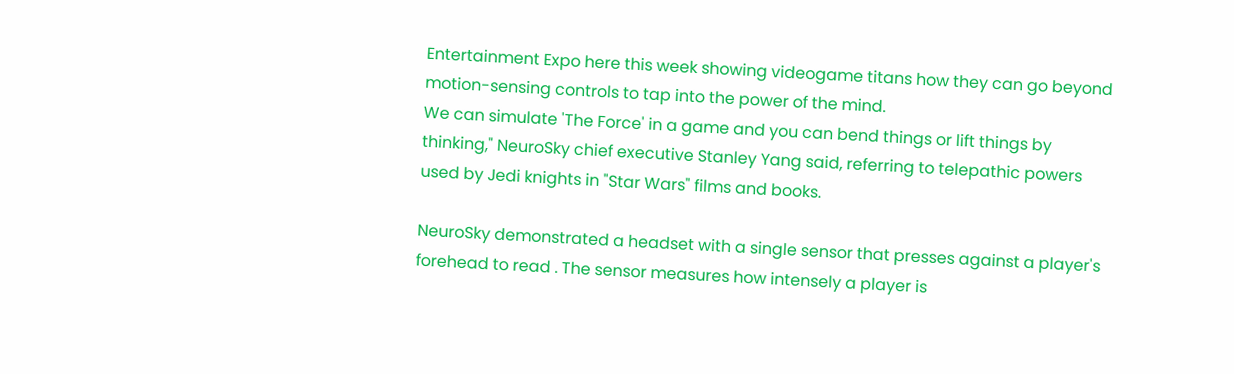Entertainment Expo here this week showing videogame titans how they can go beyond motion-sensing controls to tap into the power of the mind.
We can simulate 'The Force' in a game and you can bend things or lift things by thinking," NeuroSky chief executive Stanley Yang said, referring to telepathic powers used by Jedi knights in "Star Wars" films and books.

NeuroSky demonstrated a headset with a single sensor that presses against a player's forehead to read . The sensor measures how intensely a player is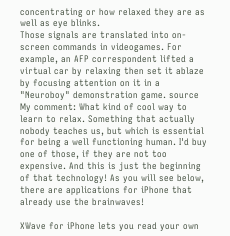concentrating or how relaxed they are as well as eye blinks.
Those signals are translated into on-screen commands in videogames. For example, an AFP correspondent lifted a virtual car by relaxing then set it ablaze by focusing attention on it in a "Neuroboy" demonstration game. source
My comment: What kind of cool way to learn to relax. Something that actually nobody teaches us, but which is essential for being a well functioning human. I'd buy one of those, if they are not too expensive. And this is just the beginning of that technology! As you will see below, there are applications for iPhone that already use the brainwaves!

XWave for iPhone lets you read your own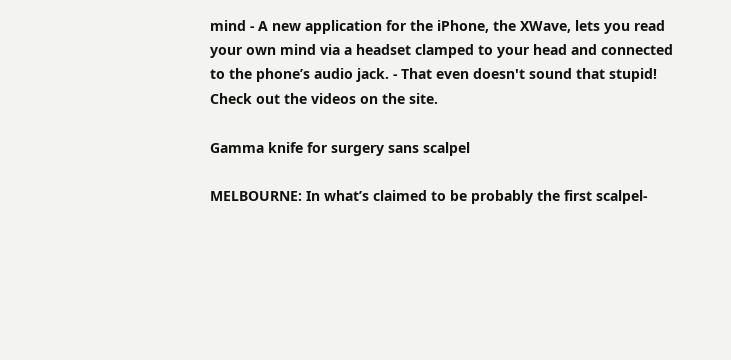mind - A new application for the iPhone, the XWave, lets you read your own mind via a headset clamped to your head and connected to the phone’s audio jack. - That even doesn't sound that stupid! Check out the videos on the site.

Gamma knife for surgery sans scalpel

MELBOURNE: In what’s claimed to be probably the first scalpel-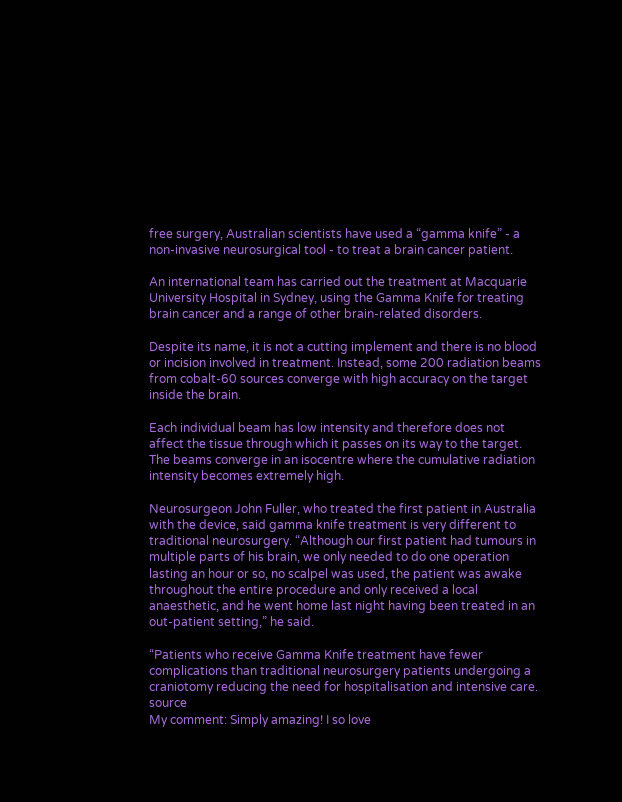free surgery, Australian scientists have used a “gamma knife” - a non-invasive neurosurgical tool - to treat a brain cancer patient.

An international team has carried out the treatment at Macquarie University Hospital in Sydney, using the Gamma Knife for treating brain cancer and a range of other brain-related disorders.

Despite its name, it is not a cutting implement and there is no blood or incision involved in treatment. Instead, some 200 radiation beams from cobalt-60 sources converge with high accuracy on the target inside the brain.

Each individual beam has low intensity and therefore does not affect the tissue through which it passes on its way to the target. The beams converge in an isocentre where the cumulative radiation intensity becomes extremely high.

Neurosurgeon John Fuller, who treated the first patient in Australia with the device, said gamma knife treatment is very different to traditional neurosurgery. “Although our first patient had tumours in multiple parts of his brain, we only needed to do one operation lasting an hour or so, no scalpel was used, the patient was awake throughout the entire procedure and only received a local anaesthetic, and he went home last night having been treated in an out-patient setting,” he said.

“Patients who receive Gamma Knife treatment have fewer complications than traditional neurosurgery patients undergoing a craniotomy reducing the need for hospitalisation and intensive care.  source
My comment: Simply amazing! I so love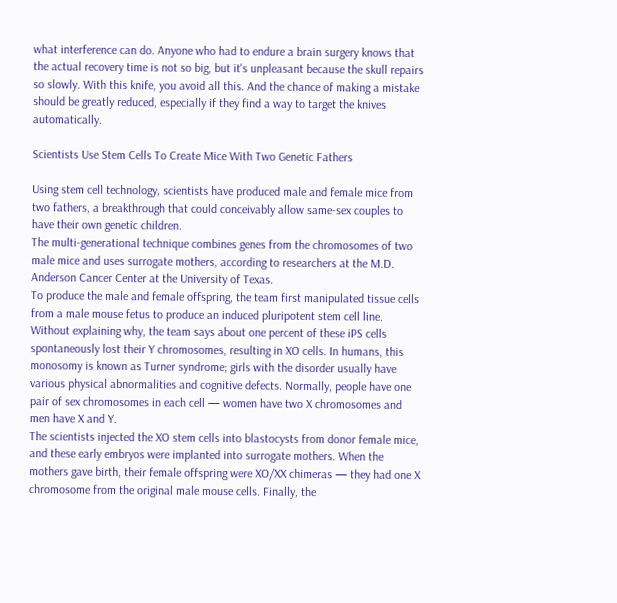what interference can do. Anyone who had to endure a brain surgery knows that the actual recovery time is not so big, but it's unpleasant because the skull repairs so slowly. With this knife, you avoid all this. And the chance of making a mistake should be greatly reduced, especially if they find a way to target the knives automatically.

Scientists Use Stem Cells To Create Mice With Two Genetic Fathers

Using stem cell technology, scientists have produced male and female mice from two fathers, a breakthrough that could conceivably allow same-sex couples to have their own genetic children.
The multi-generational technique combines genes from the chromosomes of two male mice and uses surrogate mothers, according to researchers at the M.D. Anderson Cancer Center at the University of Texas.
To produce the male and female offspring, the team first manipulated tissue cells from a male mouse fetus to produce an induced pluripotent stem cell line. Without explaining why, the team says about one percent of these iPS cells spontaneously lost their Y chromosomes, resulting in XO cells. In humans, this monosomy is known as Turner syndrome; girls with the disorder usually have various physical abnormalities and cognitive defects. Normally, people have one pair of sex chromosomes in each cell — women have two X chromosomes and men have X and Y.
The scientists injected the XO stem cells into blastocysts from donor female mice, and these early embryos were implanted into surrogate mothers. When the mothers gave birth, their female offspring were XO/XX chimeras — they had one X chromosome from the original male mouse cells. Finally, the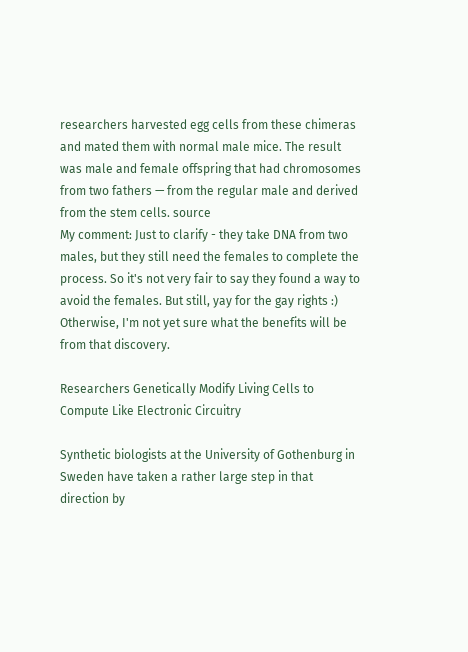researchers harvested egg cells from these chimeras and mated them with normal male mice. The result was male and female offspring that had chromosomes from two fathers — from the regular male and derived from the stem cells. source
My comment: Just to clarify - they take DNA from two males, but they still need the females to complete the process. So it's not very fair to say they found a way to avoid the females. But still, yay for the gay rights :) Otherwise, I'm not yet sure what the benefits will be from that discovery.

Researchers Genetically Modify Living Cells to Compute Like Electronic Circuitry

Synthetic biologists at the University of Gothenburg in Sweden have taken a rather large step in that direction by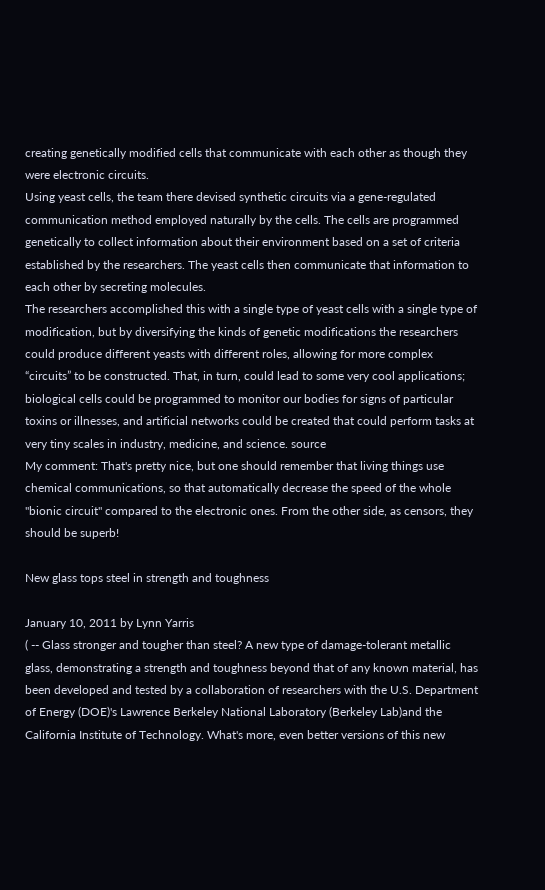creating genetically modified cells that communicate with each other as though they were electronic circuits.
Using yeast cells, the team there devised synthetic circuits via a gene-regulated communication method employed naturally by the cells. The cells are programmed genetically to collect information about their environment based on a set of criteria established by the researchers. The yeast cells then communicate that information to each other by secreting molecules.
The researchers accomplished this with a single type of yeast cells with a single type of modification, but by diversifying the kinds of genetic modifications the researchers could produce different yeasts with different roles, allowing for more complex “circuits” to be constructed. That, in turn, could lead to some very cool applications; biological cells could be programmed to monitor our bodies for signs of particular toxins or illnesses, and artificial networks could be created that could perform tasks at very tiny scales in industry, medicine, and science. source
My comment: That's pretty nice, but one should remember that living things use chemical communications, so that automatically decrease the speed of the whole "bionic circuit" compared to the electronic ones. From the other side, as censors, they should be superb!

New glass tops steel in strength and toughness

January 10, 2011 by Lynn Yarris
( -- Glass stronger and tougher than steel? A new type of damage-tolerant metallic glass, demonstrating a strength and toughness beyond that of any known material, has been developed and tested by a collaboration of researchers with the U.S. Department of Energy (DOE)'s Lawrence Berkeley National Laboratory (Berkeley Lab)and the California Institute of Technology. What's more, even better versions of this new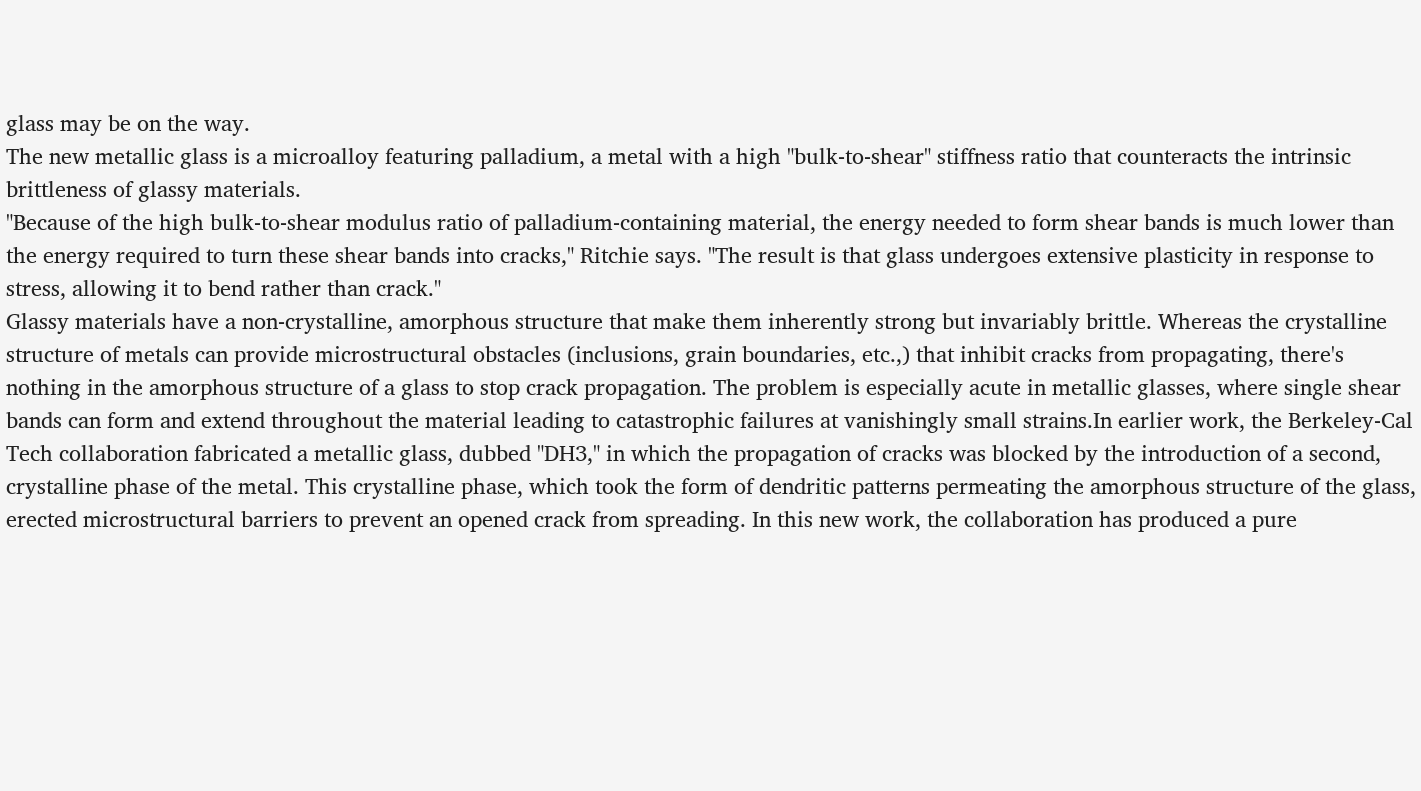glass may be on the way.
The new metallic glass is a microalloy featuring palladium, a metal with a high "bulk-to-shear" stiffness ratio that counteracts the intrinsic brittleness of glassy materials.
"Because of the high bulk-to-shear modulus ratio of palladium-containing material, the energy needed to form shear bands is much lower than the energy required to turn these shear bands into cracks," Ritchie says. "The result is that glass undergoes extensive plasticity in response to stress, allowing it to bend rather than crack."
Glassy materials have a non-crystalline, amorphous structure that make them inherently strong but invariably brittle. Whereas the crystalline structure of metals can provide microstructural obstacles (inclusions, grain boundaries, etc.,) that inhibit cracks from propagating, there's nothing in the amorphous structure of a glass to stop crack propagation. The problem is especially acute in metallic glasses, where single shear bands can form and extend throughout the material leading to catastrophic failures at vanishingly small strains.In earlier work, the Berkeley-Cal Tech collaboration fabricated a metallic glass, dubbed "DH3," in which the propagation of cracks was blocked by the introduction of a second, crystalline phase of the metal. This crystalline phase, which took the form of dendritic patterns permeating the amorphous structure of the glass, erected microstructural barriers to prevent an opened crack from spreading. In this new work, the collaboration has produced a pure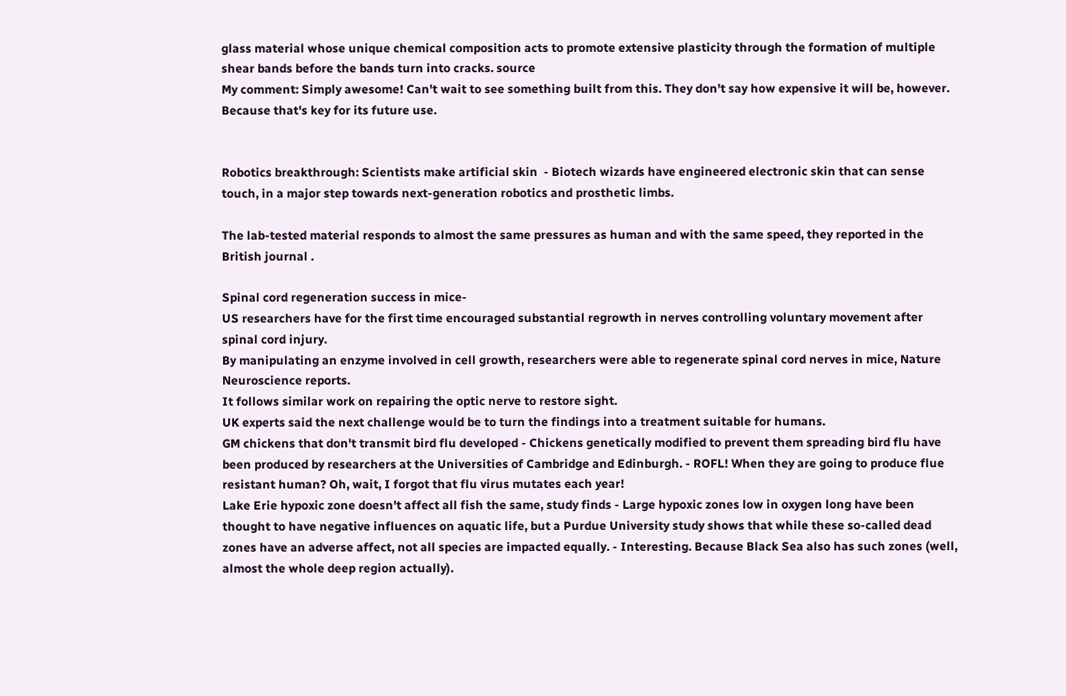glass material whose unique chemical composition acts to promote extensive plasticity through the formation of multiple shear bands before the bands turn into cracks. source
My comment: Simply awesome! Can't wait to see something built from this. They don't say how expensive it will be, however. Because that's key for its future use.


Robotics breakthrough: Scientists make artificial skin  - Biotech wizards have engineered electronic skin that can sense touch, in a major step towards next-generation robotics and prosthetic limbs.

The lab-tested material responds to almost the same pressures as human and with the same speed, they reported in the British journal .

Spinal cord regeneration success in mice-
US researchers have for the first time encouraged substantial regrowth in nerves controlling voluntary movement after spinal cord injury.
By manipulating an enzyme involved in cell growth, researchers were able to regenerate spinal cord nerves in mice, Nature Neuroscience reports.
It follows similar work on repairing the optic nerve to restore sight.
UK experts said the next challenge would be to turn the findings into a treatment suitable for humans.
GM chickens that don't transmit bird flu developed - Chickens genetically modified to prevent them spreading bird flu have been produced by researchers at the Universities of Cambridge and Edinburgh. - ROFL! When they are going to produce flue resistant human? Oh, wait, I forgot that flu virus mutates each year!
Lake Erie hypoxic zone doesn't affect all fish the same, study finds - Large hypoxic zones low in oxygen long have been thought to have negative influences on aquatic life, but a Purdue University study shows that while these so-called dead zones have an adverse affect, not all species are impacted equally. - Interesting. Because Black Sea also has such zones (well, almost the whole deep region actually).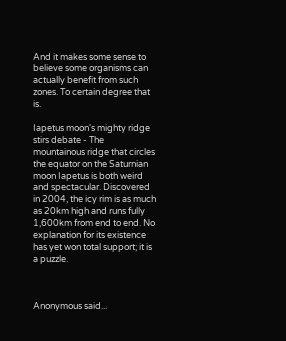And it makes some sense to believe some organisms can actually benefit from such zones. To certain degree that is.

Iapetus moon's mighty ridge stirs debate - The mountainous ridge that circles the equator on the Saturnian moon Iapetus is both weird and spectacular. Discovered in 2004, the icy rim is as much as 20km high and runs fully 1,600km from end to end. No explanation for its existence has yet won total support; it is a puzzle.



Anonymous said...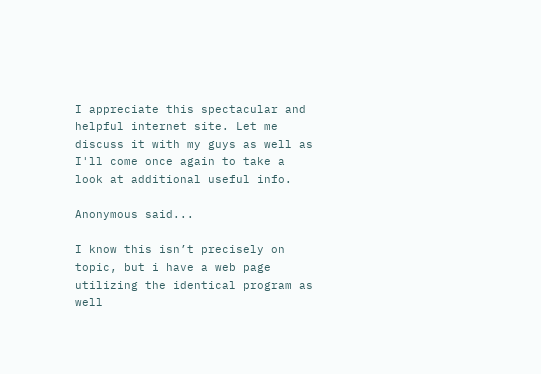I appreciate this spectacular and helpful internet site. Let me discuss it with my guys as well as I'll come once again to take a look at additional useful info.

Anonymous said...

I know this isn’t precisely on topic, but i have a web page utilizing the identical program as well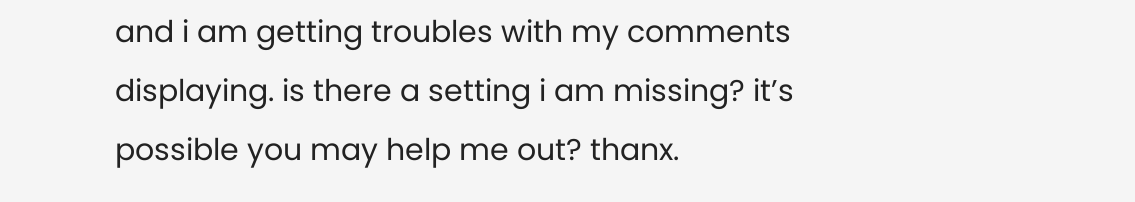and i am getting troubles with my comments displaying. is there a setting i am missing? it’s possible you may help me out? thanx.